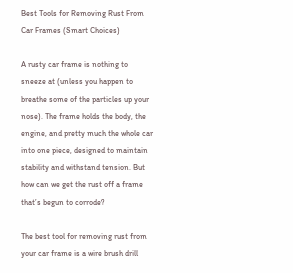Best Tools for Removing Rust From Car Frames (Smart Choices)

A rusty car frame is nothing to sneeze at (unless you happen to breathe some of the particles up your nose). The frame holds the body, the engine, and pretty much the whole car into one piece, designed to maintain stability and withstand tension. But how can we get the rust off a frame that’s begun to corrode?

The best tool for removing rust from your car frame is a wire brush drill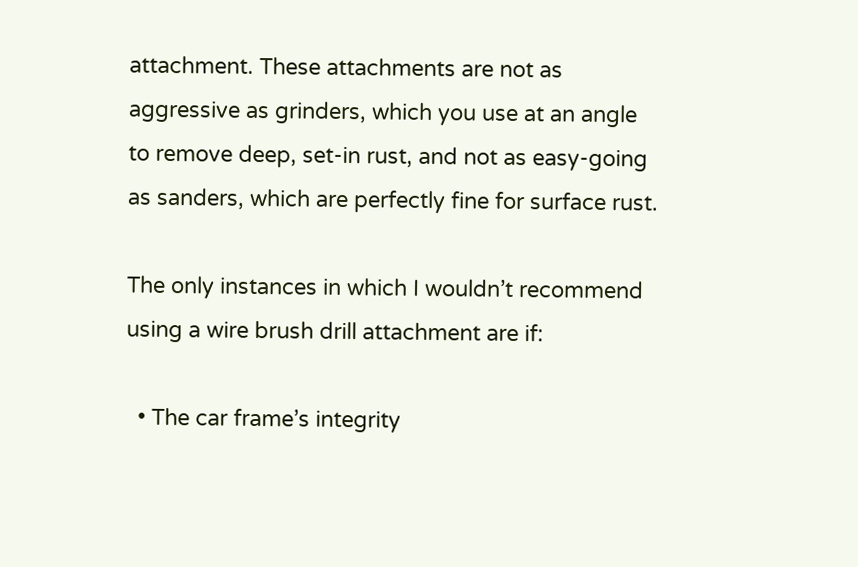attachment. These attachments are not as aggressive as grinders, which you use at an angle to remove deep, set-in rust, and not as easy-going as sanders, which are perfectly fine for surface rust.

The only instances in which I wouldn’t recommend using a wire brush drill attachment are if:

  • The car frame’s integrity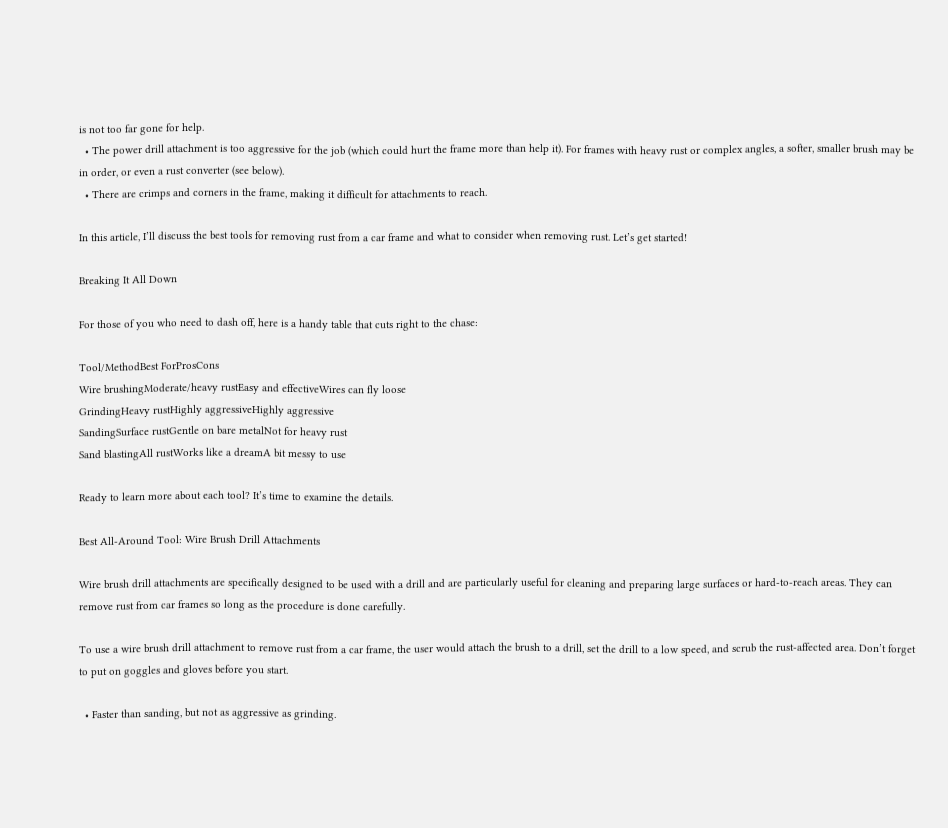is not too far gone for help.
  • The power drill attachment is too aggressive for the job (which could hurt the frame more than help it). For frames with heavy rust or complex angles, a softer, smaller brush may be in order, or even a rust converter (see below).
  • There are crimps and corners in the frame, making it difficult for attachments to reach.

In this article, I’ll discuss the best tools for removing rust from a car frame and what to consider when removing rust. Let’s get started!

Breaking It All Down

For those of you who need to dash off, here is a handy table that cuts right to the chase:

Tool/MethodBest ForProsCons
Wire brushingModerate/heavy rustEasy and effectiveWires can fly loose
GrindingHeavy rustHighly aggressiveHighly aggressive
SandingSurface rustGentle on bare metalNot for heavy rust
Sand blastingAll rustWorks like a dreamA bit messy to use

Ready to learn more about each tool? It’s time to examine the details.

Best All-Around Tool: Wire Brush Drill Attachments

Wire brush drill attachments are specifically designed to be used with a drill and are particularly useful for cleaning and preparing large surfaces or hard-to-reach areas. They can remove rust from car frames so long as the procedure is done carefully.

To use a wire brush drill attachment to remove rust from a car frame, the user would attach the brush to a drill, set the drill to a low speed, and scrub the rust-affected area. Don’t forget to put on goggles and gloves before you start.

  • Faster than sanding, but not as aggressive as grinding.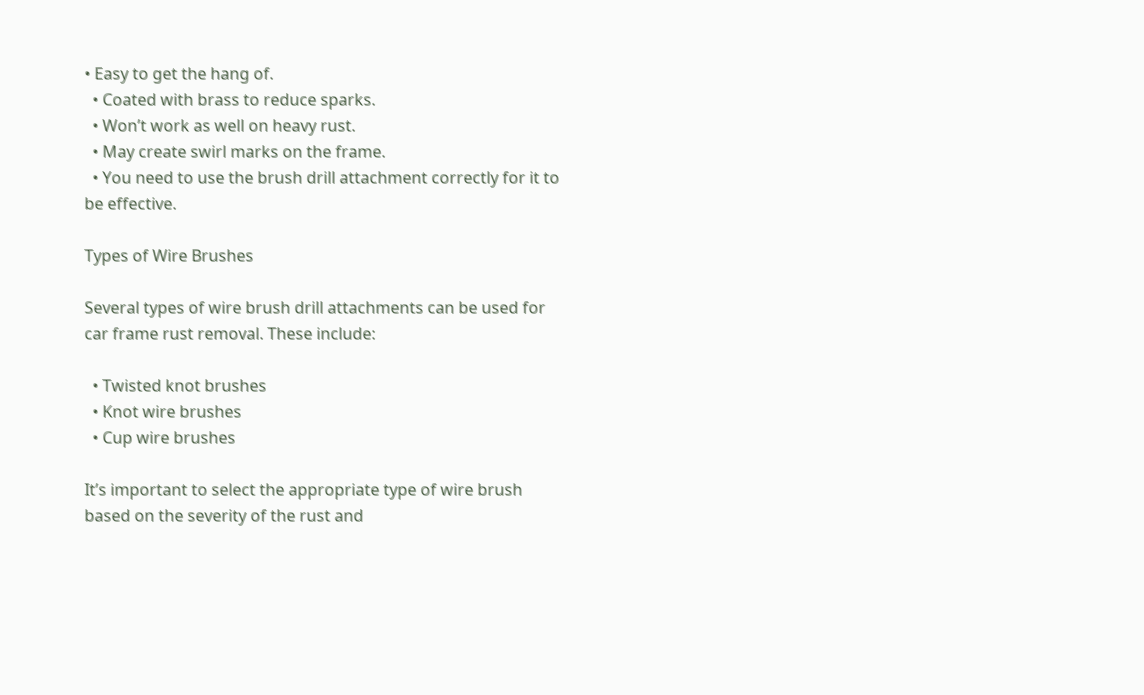• Easy to get the hang of.
  • Coated with brass to reduce sparks.
  • Won’t work as well on heavy rust.
  • May create swirl marks on the frame.
  • You need to use the brush drill attachment correctly for it to be effective.

Types of Wire Brushes

Several types of wire brush drill attachments can be used for car frame rust removal. These include:

  • Twisted knot brushes
  • Knot wire brushes
  • Cup wire brushes

It’s important to select the appropriate type of wire brush based on the severity of the rust and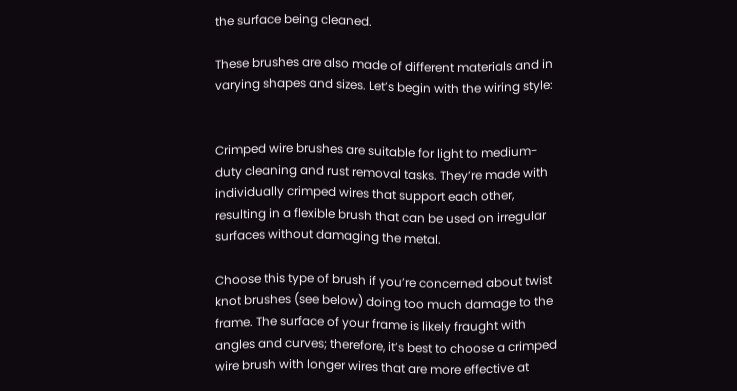the surface being cleaned.

These brushes are also made of different materials and in varying shapes and sizes. Let’s begin with the wiring style:


Crimped wire brushes are suitable for light to medium-duty cleaning and rust removal tasks. They’re made with individually crimped wires that support each other, resulting in a flexible brush that can be used on irregular surfaces without damaging the metal.

Choose this type of brush if you’re concerned about twist knot brushes (see below) doing too much damage to the frame. The surface of your frame is likely fraught with angles and curves; therefore, it’s best to choose a crimped wire brush with longer wires that are more effective at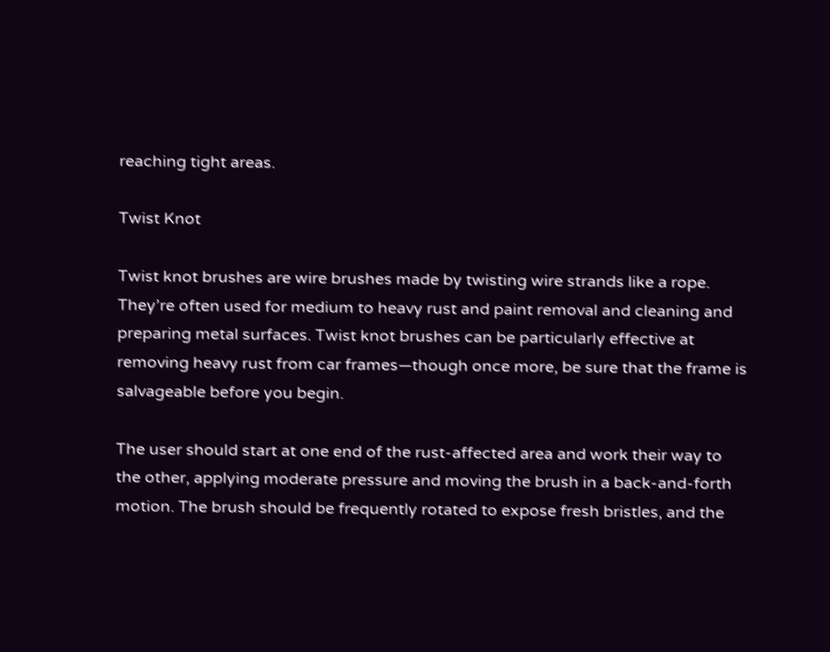reaching tight areas.

Twist Knot

Twist knot brushes are wire brushes made by twisting wire strands like a rope. They’re often used for medium to heavy rust and paint removal and cleaning and preparing metal surfaces. Twist knot brushes can be particularly effective at removing heavy rust from car frames—though once more, be sure that the frame is salvageable before you begin.

The user should start at one end of the rust-affected area and work their way to the other, applying moderate pressure and moving the brush in a back-and-forth motion. The brush should be frequently rotated to expose fresh bristles, and the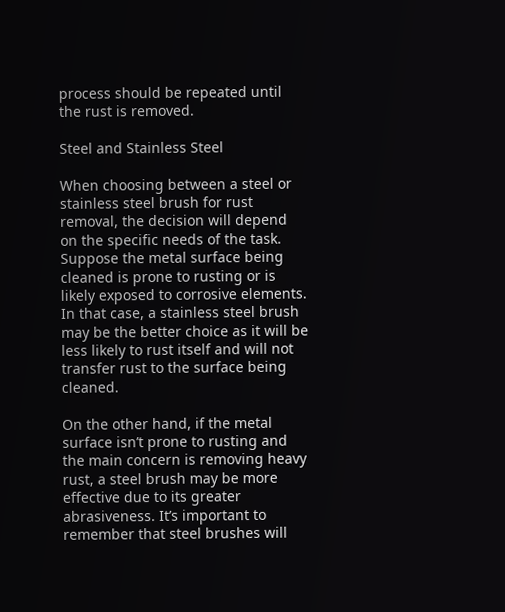process should be repeated until the rust is removed.

Steel and Stainless Steel

When choosing between a steel or stainless steel brush for rust removal, the decision will depend on the specific needs of the task. Suppose the metal surface being cleaned is prone to rusting or is likely exposed to corrosive elements. In that case, a stainless steel brush may be the better choice as it will be less likely to rust itself and will not transfer rust to the surface being cleaned.

On the other hand, if the metal surface isn’t prone to rusting and the main concern is removing heavy rust, a steel brush may be more effective due to its greater abrasiveness. It’s important to remember that steel brushes will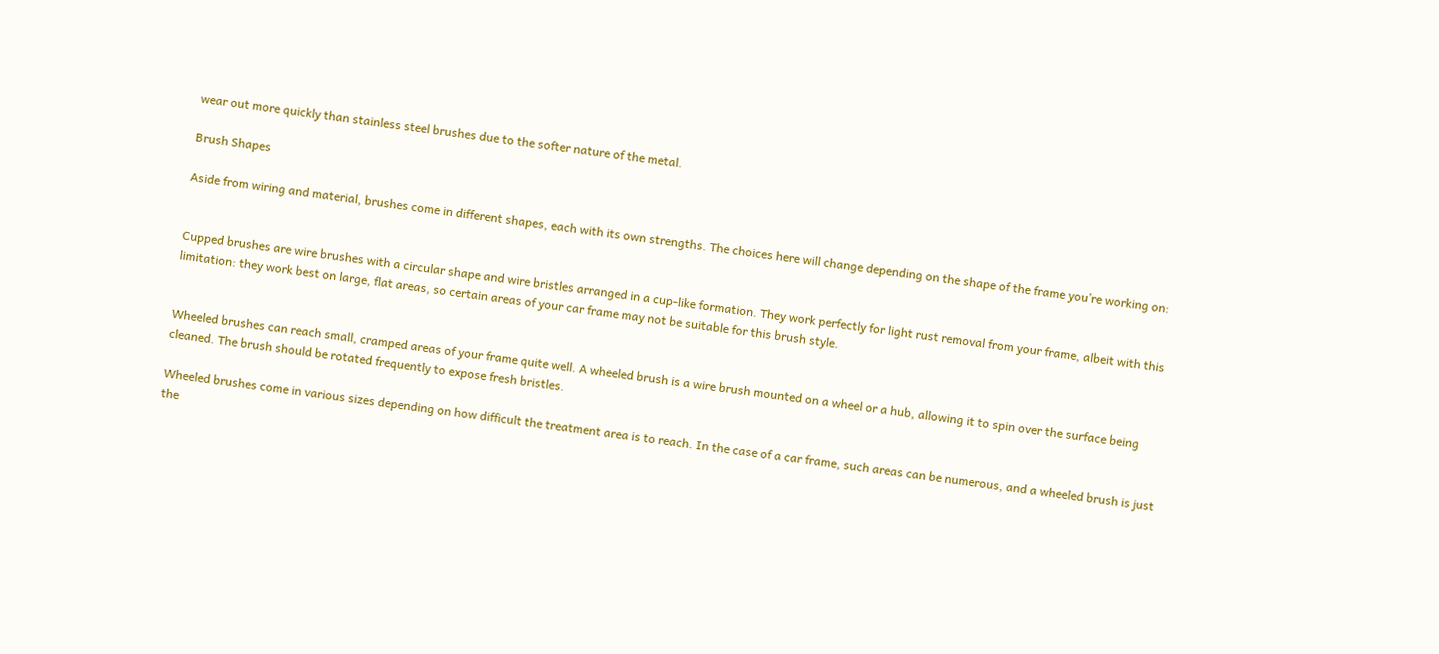wear out more quickly than stainless steel brushes due to the softer nature of the metal.

Brush Shapes

Aside from wiring and material, brushes come in different shapes, each with its own strengths. The choices here will change depending on the shape of the frame you’re working on:


Cupped brushes are wire brushes with a circular shape and wire bristles arranged in a cup-like formation. They work perfectly for light rust removal from your frame, albeit with this limitation: they work best on large, flat areas, so certain areas of your car frame may not be suitable for this brush style.


Wheeled brushes can reach small, cramped areas of your frame quite well. A wheeled brush is a wire brush mounted on a wheel or a hub, allowing it to spin over the surface being cleaned. The brush should be rotated frequently to expose fresh bristles.

Wheeled brushes come in various sizes depending on how difficult the treatment area is to reach. In the case of a car frame, such areas can be numerous, and a wheeled brush is just the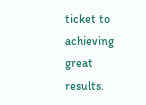ticket to achieving great results.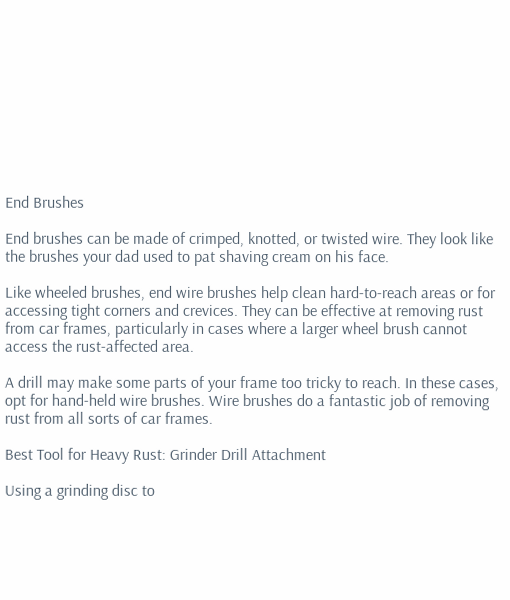End Brushes

End brushes can be made of crimped, knotted, or twisted wire. They look like the brushes your dad used to pat shaving cream on his face.

Like wheeled brushes, end wire brushes help clean hard-to-reach areas or for accessing tight corners and crevices. They can be effective at removing rust from car frames, particularly in cases where a larger wheel brush cannot access the rust-affected area.

A drill may make some parts of your frame too tricky to reach. In these cases, opt for hand-held wire brushes. Wire brushes do a fantastic job of removing rust from all sorts of car frames.

Best Tool for Heavy Rust: Grinder Drill Attachment

Using a grinding disc to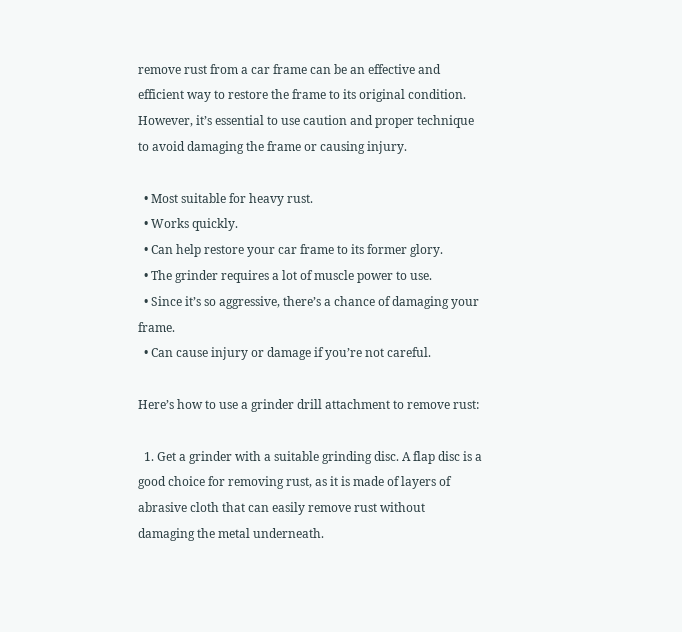remove rust from a car frame can be an effective and efficient way to restore the frame to its original condition. However, it’s essential to use caution and proper technique to avoid damaging the frame or causing injury.

  • Most suitable for heavy rust.
  • Works quickly.
  • Can help restore your car frame to its former glory.
  • The grinder requires a lot of muscle power to use.
  • Since it’s so aggressive, there’s a chance of damaging your frame.
  • Can cause injury or damage if you’re not careful.

Here’s how to use a grinder drill attachment to remove rust:

  1. Get a grinder with a suitable grinding disc. A flap disc is a good choice for removing rust, as it is made of layers of abrasive cloth that can easily remove rust without damaging the metal underneath.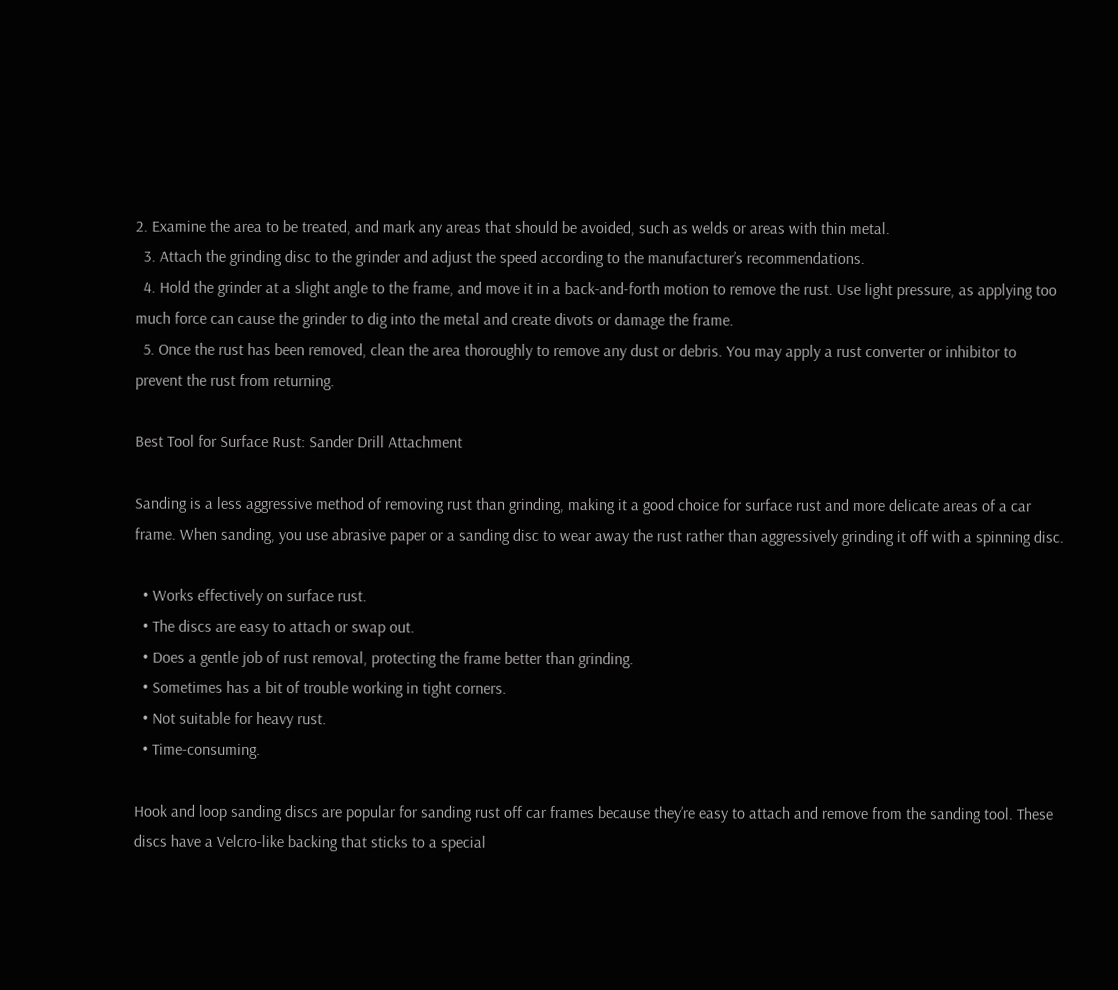2. Examine the area to be treated, and mark any areas that should be avoided, such as welds or areas with thin metal.
  3. Attach the grinding disc to the grinder and adjust the speed according to the manufacturer’s recommendations.
  4. Hold the grinder at a slight angle to the frame, and move it in a back-and-forth motion to remove the rust. Use light pressure, as applying too much force can cause the grinder to dig into the metal and create divots or damage the frame.
  5. Once the rust has been removed, clean the area thoroughly to remove any dust or debris. You may apply a rust converter or inhibitor to prevent the rust from returning.

Best Tool for Surface Rust: Sander Drill Attachment

Sanding is a less aggressive method of removing rust than grinding, making it a good choice for surface rust and more delicate areas of a car frame. When sanding, you use abrasive paper or a sanding disc to wear away the rust rather than aggressively grinding it off with a spinning disc.

  • Works effectively on surface rust.
  • The discs are easy to attach or swap out.
  • Does a gentle job of rust removal, protecting the frame better than grinding.
  • Sometimes has a bit of trouble working in tight corners.
  • Not suitable for heavy rust.
  • Time-consuming.

Hook and loop sanding discs are popular for sanding rust off car frames because they’re easy to attach and remove from the sanding tool. These discs have a Velcro-like backing that sticks to a special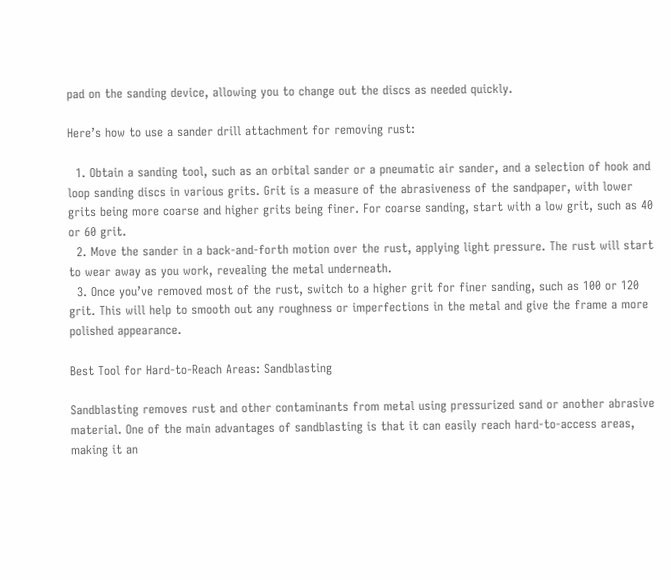pad on the sanding device, allowing you to change out the discs as needed quickly.

Here’s how to use a sander drill attachment for removing rust:

  1. Obtain a sanding tool, such as an orbital sander or a pneumatic air sander, and a selection of hook and loop sanding discs in various grits. Grit is a measure of the abrasiveness of the sandpaper, with lower grits being more coarse and higher grits being finer. For coarse sanding, start with a low grit, such as 40 or 60 grit.
  2. Move the sander in a back-and-forth motion over the rust, applying light pressure. The rust will start to wear away as you work, revealing the metal underneath.
  3. Once you’ve removed most of the rust, switch to a higher grit for finer sanding, such as 100 or 120 grit. This will help to smooth out any roughness or imperfections in the metal and give the frame a more polished appearance.

Best Tool for Hard-to-Reach Areas: Sandblasting

Sandblasting removes rust and other contaminants from metal using pressurized sand or another abrasive material. One of the main advantages of sandblasting is that it can easily reach hard-to-access areas, making it an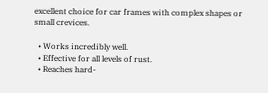excellent choice for car frames with complex shapes or small crevices.

  • Works incredibly well.
  • Effective for all levels of rust.
  • Reaches hard-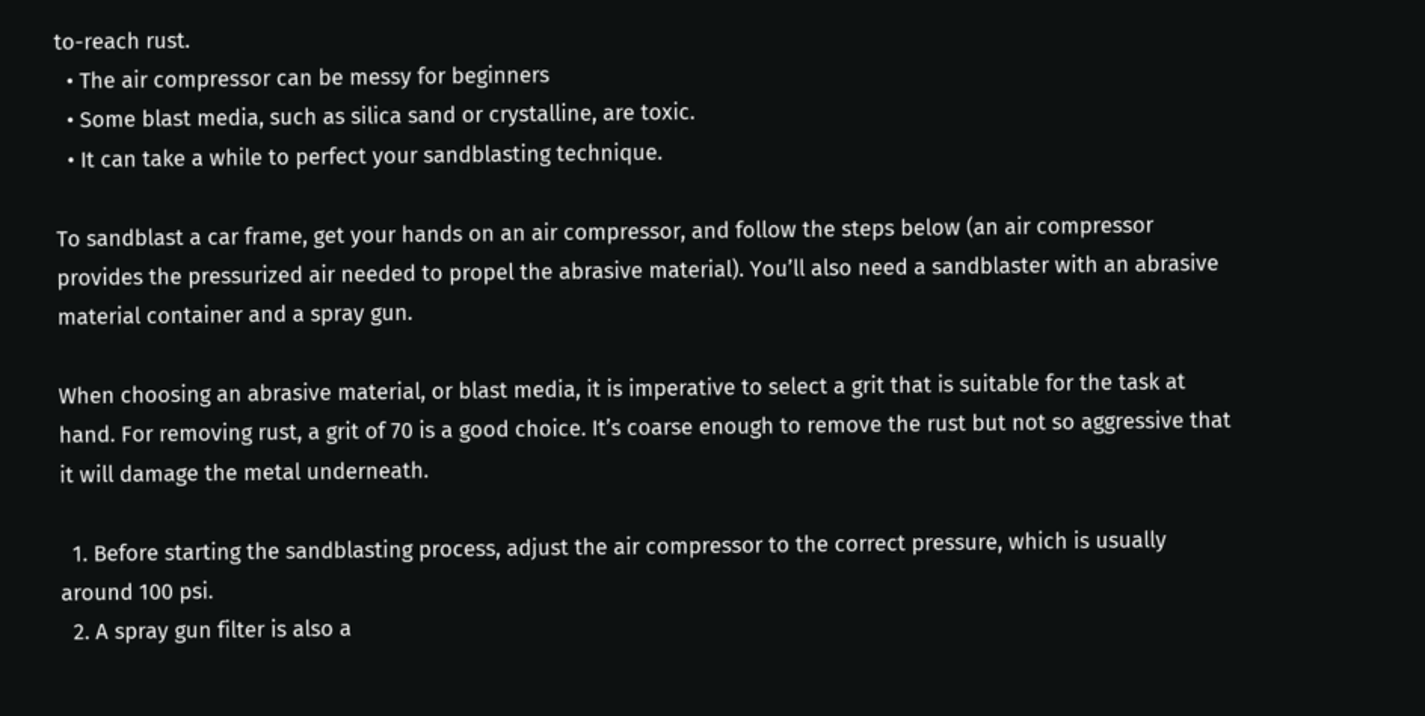to-reach rust.
  • The air compressor can be messy for beginners
  • Some blast media, such as silica sand or crystalline, are toxic.
  • It can take a while to perfect your sandblasting technique.

To sandblast a car frame, get your hands on an air compressor, and follow the steps below (an air compressor provides the pressurized air needed to propel the abrasive material). You’ll also need a sandblaster with an abrasive material container and a spray gun.

When choosing an abrasive material, or blast media, it is imperative to select a grit that is suitable for the task at hand. For removing rust, a grit of 70 is a good choice. It’s coarse enough to remove the rust but not so aggressive that it will damage the metal underneath.

  1. Before starting the sandblasting process, adjust the air compressor to the correct pressure, which is usually around 100 psi.
  2. A spray gun filter is also a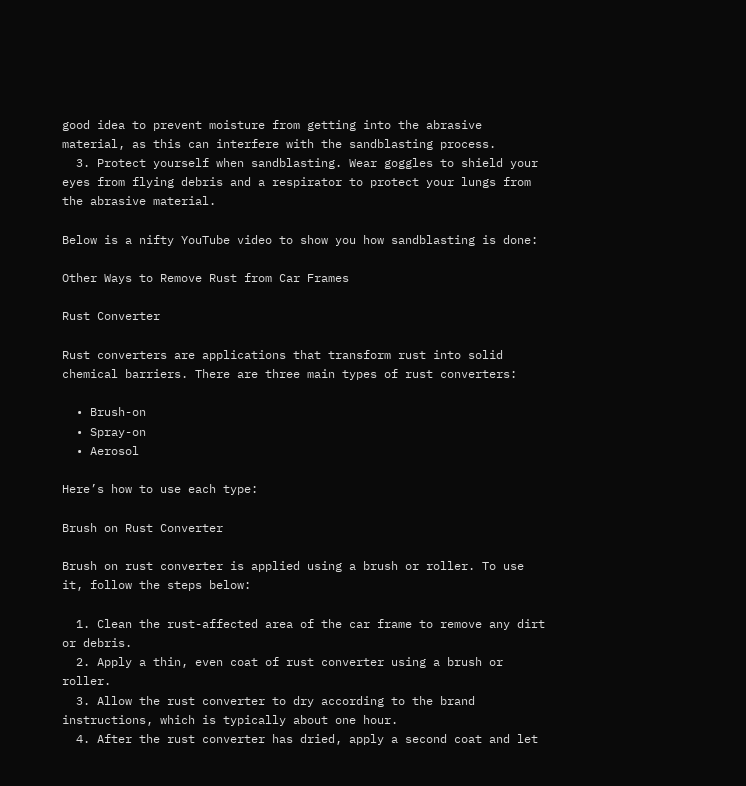good idea to prevent moisture from getting into the abrasive material, as this can interfere with the sandblasting process.
  3. Protect yourself when sandblasting. Wear goggles to shield your eyes from flying debris and a respirator to protect your lungs from the abrasive material.

Below is a nifty YouTube video to show you how sandblasting is done:

Other Ways to Remove Rust from Car Frames

Rust Converter

Rust converters are applications that transform rust into solid chemical barriers. There are three main types of rust converters:

  • Brush-on
  • Spray-on
  • Aerosol

Here’s how to use each type:

Brush on Rust Converter

Brush on rust converter is applied using a brush or roller. To use it, follow the steps below:

  1. Clean the rust-affected area of the car frame to remove any dirt or debris.
  2. Apply a thin, even coat of rust converter using a brush or roller.
  3. Allow the rust converter to dry according to the brand instructions, which is typically about one hour.
  4. After the rust converter has dried, apply a second coat and let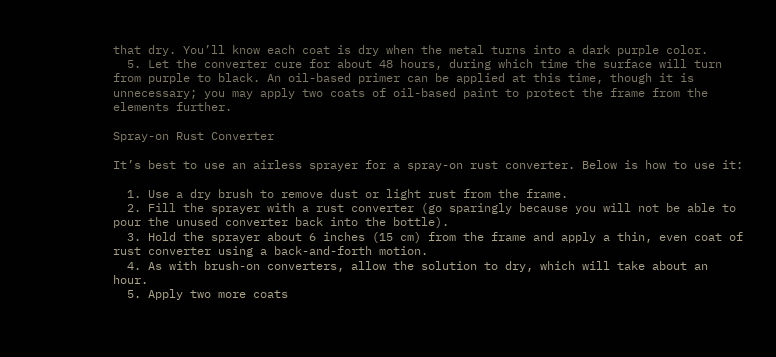that dry. You’ll know each coat is dry when the metal turns into a dark purple color.
  5. Let the converter cure for about 48 hours, during which time the surface will turn from purple to black. An oil-based primer can be applied at this time, though it is unnecessary; you may apply two coats of oil-based paint to protect the frame from the elements further.

Spray-on Rust Converter

It’s best to use an airless sprayer for a spray-on rust converter. Below is how to use it:

  1. Use a dry brush to remove dust or light rust from the frame.
  2. Fill the sprayer with a rust converter (go sparingly because you will not be able to pour the unused converter back into the bottle).
  3. Hold the sprayer about 6 inches (15 cm) from the frame and apply a thin, even coat of rust converter using a back-and-forth motion.
  4. As with brush-on converters, allow the solution to dry, which will take about an hour.
  5. Apply two more coats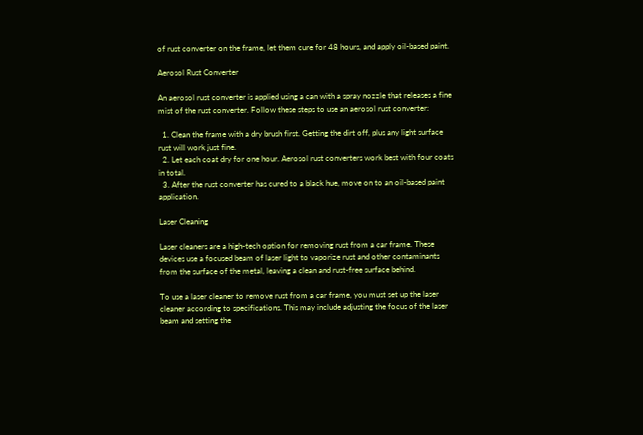of rust converter on the frame, let them cure for 48 hours, and apply oil-based paint.

Aerosol Rust Converter

An aerosol rust converter is applied using a can with a spray nozzle that releases a fine mist of the rust converter. Follow these steps to use an aerosol rust converter:

  1. Clean the frame with a dry brush first. Getting the dirt off, plus any light surface rust will work just fine.
  2. Let each coat dry for one hour. Aerosol rust converters work best with four coats in total.
  3. After the rust converter has cured to a black hue, move on to an oil-based paint application.

Laser Cleaning

Laser cleaners are a high-tech option for removing rust from a car frame. These devices use a focused beam of laser light to vaporize rust and other contaminants from the surface of the metal, leaving a clean and rust-free surface behind.

To use a laser cleaner to remove rust from a car frame, you must set up the laser cleaner according to specifications. This may include adjusting the focus of the laser beam and setting the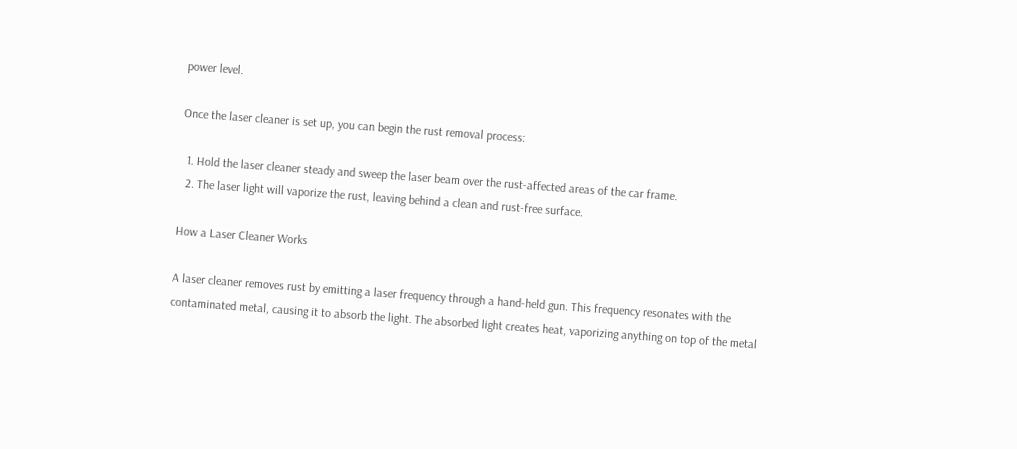power level.

Once the laser cleaner is set up, you can begin the rust removal process:

  1. Hold the laser cleaner steady and sweep the laser beam over the rust-affected areas of the car frame.
  2. The laser light will vaporize the rust, leaving behind a clean and rust-free surface.

How a Laser Cleaner Works

A laser cleaner removes rust by emitting a laser frequency through a hand-held gun. This frequency resonates with the contaminated metal, causing it to absorb the light. The absorbed light creates heat, vaporizing anything on top of the metal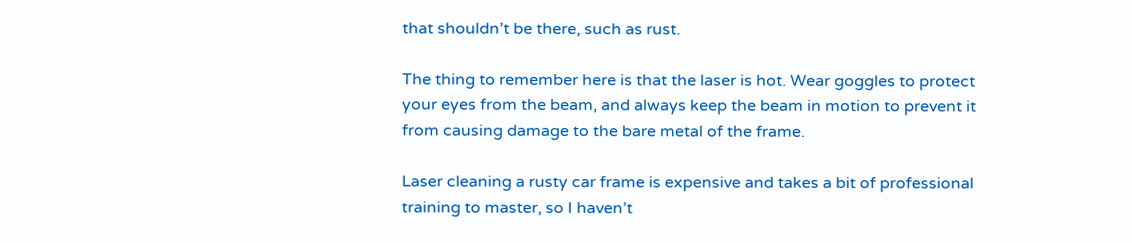that shouldn’t be there, such as rust.

The thing to remember here is that the laser is hot. Wear goggles to protect your eyes from the beam, and always keep the beam in motion to prevent it from causing damage to the bare metal of the frame.

Laser cleaning a rusty car frame is expensive and takes a bit of professional training to master, so I haven’t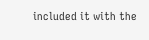included it with the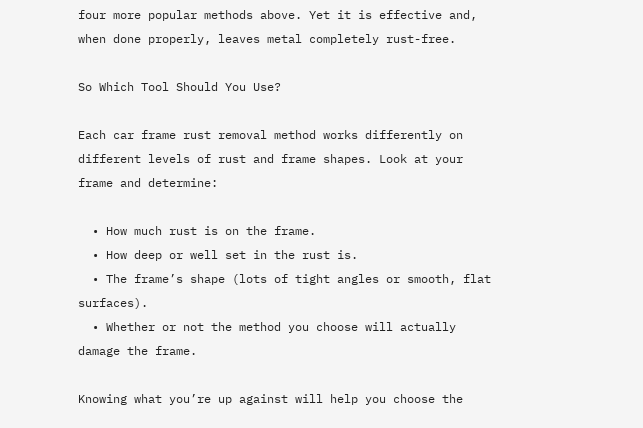four more popular methods above. Yet it is effective and, when done properly, leaves metal completely rust-free.

So Which Tool Should You Use?

Each car frame rust removal method works differently on different levels of rust and frame shapes. Look at your frame and determine:

  • How much rust is on the frame.
  • How deep or well set in the rust is.
  • The frame’s shape (lots of tight angles or smooth, flat surfaces).
  • Whether or not the method you choose will actually damage the frame.

Knowing what you’re up against will help you choose the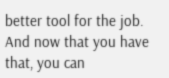better tool for the job. And now that you have that, you can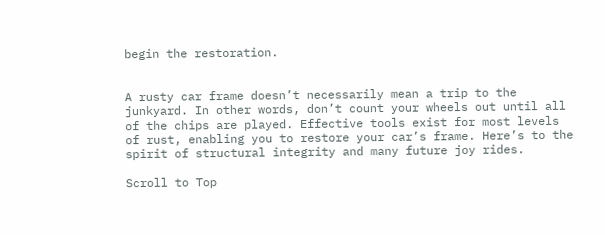begin the restoration.


A rusty car frame doesn’t necessarily mean a trip to the junkyard. In other words, don’t count your wheels out until all of the chips are played. Effective tools exist for most levels of rust, enabling you to restore your car’s frame. Here’s to the spirit of structural integrity and many future joy rides.

Scroll to Top